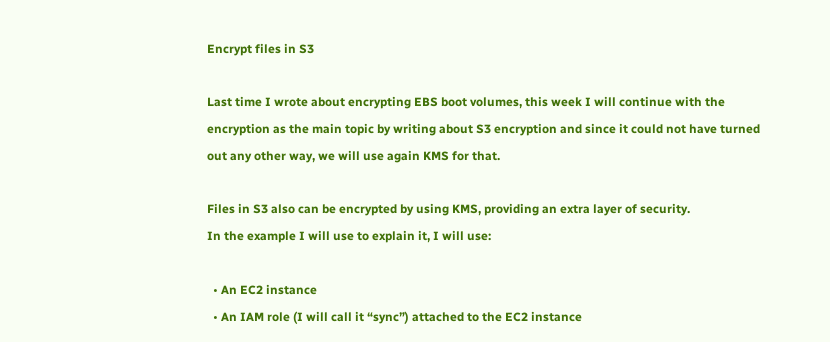Encrypt files in S3

Last time I wrote about encrypting EBS boot volumes, this week I will continue with the encryption as the main topic by writing about S3 encryption and since it could not have turned out any other way, we will use again KMS for that.

Files in S3 also can be encrypted by using KMS, providing an extra layer of security.
In the example I will use to explain it, I will use:

  • An EC2 instance
  • An IAM role (I will call it “sync”) attached to the EC2 instance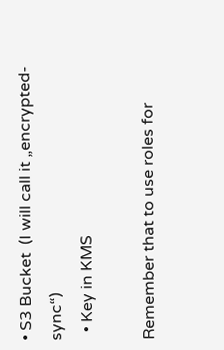• S3 Bucket  (I will call it „encrypted-sync“)
  • Key in KMS

Remember that to use roles for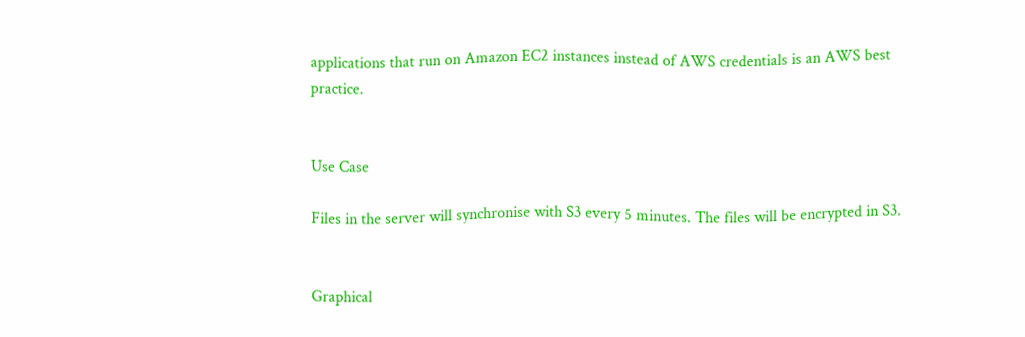applications that run on Amazon EC2 instances instead of AWS credentials is an AWS best practice.


Use Case

Files in the server will synchronise with S3 every 5 minutes. The files will be encrypted in S3.


Graphical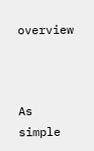overview



As simple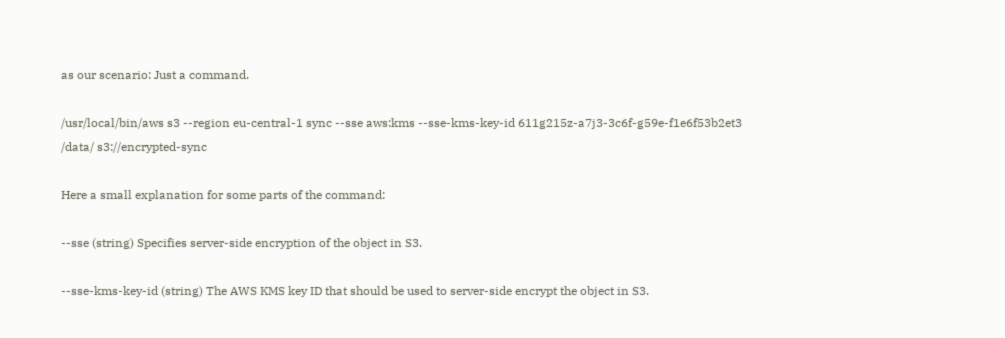as our scenario: Just a command.

/usr/local/bin/aws s3 --region eu-central-1 sync --sse aws:kms --sse-kms-key-id 611g215z-a7j3-3c6f-g59e-f1e6f53b2et3 /data/ s3://encrypted-sync

Here a small explanation for some parts of the command:

--sse (string) Specifies server-side encryption of the object in S3.

--sse-kms-key-id (string) The AWS KMS key ID that should be used to server-side encrypt the object in S3.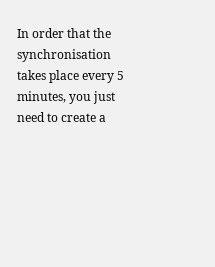In order that the synchronisation takes place every 5 minutes, you just need to create a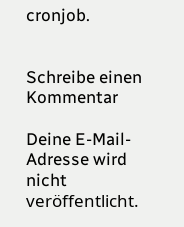cronjob.


Schreibe einen Kommentar

Deine E-Mail-Adresse wird nicht veröffentlicht.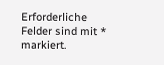Erforderliche Felder sind mit * markiert.